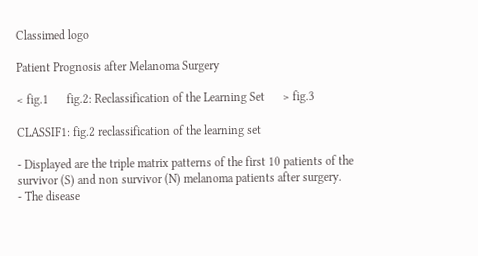Classimed logo

Patient Prognosis after Melanoma Surgery

< fig.1      fig.2: Reclassification of the Learning Set      > fig.3

CLASSIF1: fig.2 reclassification of the learning set

- Displayed are the triple matrix patterns of the first 10 patients of the survivor (S) and non survivor (N) melanoma patients after surgery.
- The disease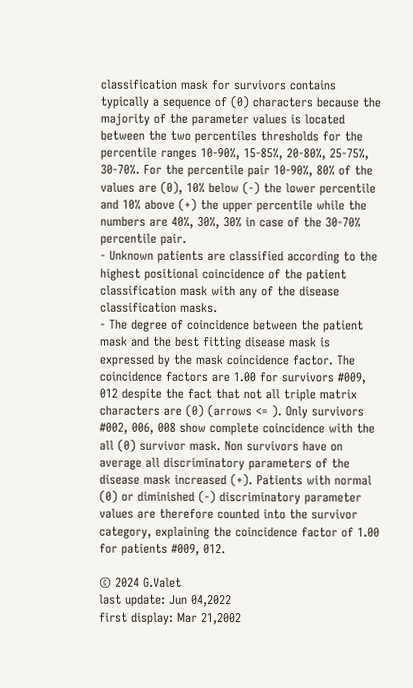classification mask for survivors contains typically a sequence of (0) characters because the majority of the parameter values is located between the two percentiles thresholds for the percentile ranges 10-90%, 15-85%, 20-80%, 25-75%, 30-70%. For the percentile pair 10-90%, 80% of the values are (0), 10% below (-) the lower percentile and 10% above (+) the upper percentile while the numbers are 40%, 30%, 30% in case of the 30-70% percentile pair.
- Unknown patients are classified according to the highest positional coincidence of the patient classification mask with any of the disease classification masks.
- The degree of coincidence between the patient mask and the best fitting disease mask is expressed by the mask coincidence factor. The coincidence factors are 1.00 for survivors #009, 012 despite the fact that not all triple matrix characters are (0) (arrows <= ). Only survivors #002, 006, 008 show complete coincidence with the all (0) survivor mask. Non survivors have on average all discriminatory parameters of the disease mask increased (+). Patients with normal (0) or diminished (-) discriminatory parameter values are therefore counted into the survivor category, explaining the coincidence factor of 1.00 for patients #009, 012.

© 2024 G.Valet
last update: Jun 04,2022
first display: Mar 21,2002